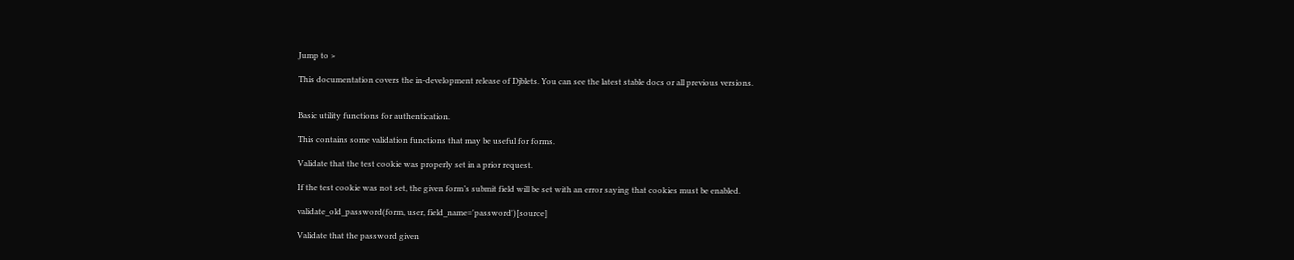Jump to >

This documentation covers the in-development release of Djblets. You can see the latest stable docs or all previous versions.


Basic utility functions for authentication.

This contains some validation functions that may be useful for forms.

Validate that the test cookie was properly set in a prior request.

If the test cookie was not set, the given form’s submit field will be set with an error saying that cookies must be enabled.

validate_old_password(form, user, field_name='password')[source]

Validate that the password given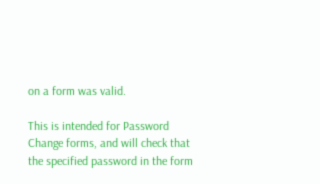on a form was valid.

This is intended for Password Change forms, and will check that the specified password in the form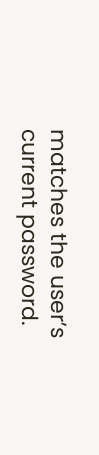matches the user’s current password.